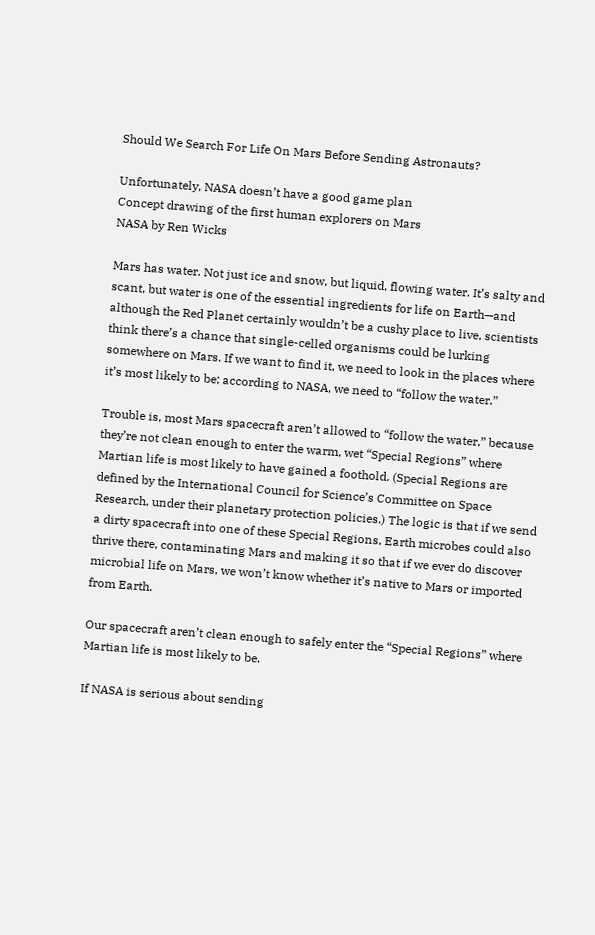Should We Search For Life On Mars Before Sending Astronauts?

Unfortunately, NASA doesn’t have a good game plan
Concept drawing of the first human explorers on Mars
NASA by Ren Wicks

Mars has water. Not just ice and snow, but liquid, flowing water. It’s salty and scant, but water is one of the essential ingredients for life on Earth—and although the Red Planet certainly wouldn’t be a cushy place to live, scientists think there’s a chance that single-celled organisms could be lurking somewhere on Mars. If we want to find it, we need to look in the places where it’s most likely to be; according to NASA, we need to “follow the water.”

Trouble is, most Mars spacecraft aren’t allowed to “follow the water,” because they’re not clean enough to enter the warm, wet “Special Regions” where Martian life is most likely to have gained a foothold. (Special Regions are defined by the International Council for Science’s Committee on Space Research, under their planetary protection policies.) The logic is that if we send a dirty spacecraft into one of these Special Regions, Earth microbes could also thrive there, contaminating Mars and making it so that if we ever do discover microbial life on Mars, we won’t know whether it’s native to Mars or imported from Earth.

Our spacecraft aren’t clean enough to safely enter the “Special Regions” where Martian life is most likely to be.

If NASA is serious about sending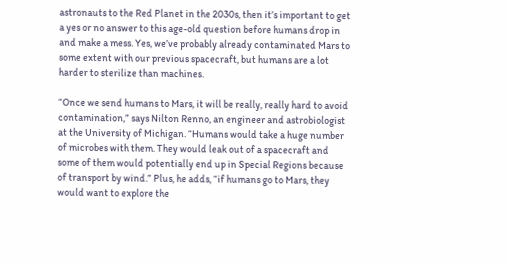astronauts to the Red Planet in the 2030s, then it’s important to get a yes or no answer to this age-old question before humans drop in and make a mess. Yes, we’ve probably already contaminated Mars to some extent with our previous spacecraft, but humans are a lot harder to sterilize than machines.

“Once we send humans to Mars, it will be really, really hard to avoid contamination,” says Nilton Renno, an engineer and astrobiologist at the University of Michigan. “Humans would take a huge number of microbes with them. They would leak out of a spacecraft and some of them would potentially end up in Special Regions because of transport by wind.” Plus, he adds, “if humans go to Mars, they would want to explore the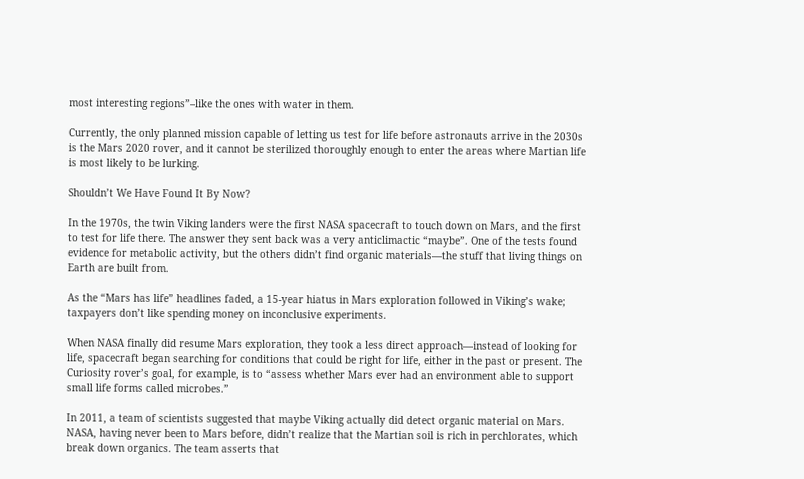most interesting regions”–like the ones with water in them.

Currently, the only planned mission capable of letting us test for life before astronauts arrive in the 2030s is the Mars 2020 rover, and it cannot be sterilized thoroughly enough to enter the areas where Martian life is most likely to be lurking.

Shouldn’t We Have Found It By Now?

In the 1970s, the twin Viking landers were the first NASA spacecraft to touch down on Mars, and the first to test for life there. The answer they sent back was a very anticlimactic “maybe”. One of the tests found evidence for metabolic activity, but the others didn’t find organic materials—the stuff that living things on Earth are built from.

As the “Mars has life” headlines faded, a 15-year hiatus in Mars exploration followed in Viking’s wake; taxpayers don’t like spending money on inconclusive experiments.

When NASA finally did resume Mars exploration, they took a less direct approach—instead of looking for life, spacecraft began searching for conditions that could be right for life, either in the past or present. The Curiosity rover’s goal, for example, is to “assess whether Mars ever had an environment able to support small life forms called microbes.”

In 2011, a team of scientists suggested that maybe Viking actually did detect organic material on Mars. NASA, having never been to Mars before, didn’t realize that the Martian soil is rich in perchlorates, which break down organics. The team asserts that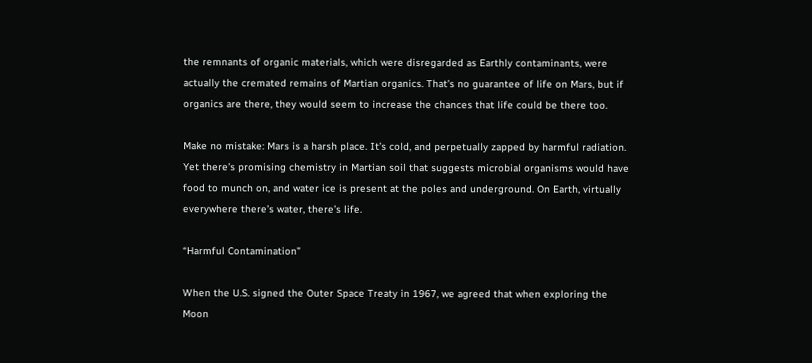the remnants of organic materials, which were disregarded as Earthly contaminants, were actually the cremated remains of Martian organics. That’s no guarantee of life on Mars, but if organics are there, they would seem to increase the chances that life could be there too.

Make no mistake: Mars is a harsh place. It’s cold, and perpetually zapped by harmful radiation. Yet there’s promising chemistry in Martian soil that suggests microbial organisms would have food to munch on, and water ice is present at the poles and underground. On Earth, virtually everywhere there’s water, there’s life.

“Harmful Contamination”

When the U.S. signed the Outer Space Treaty in 1967, we agreed that when exploring the Moon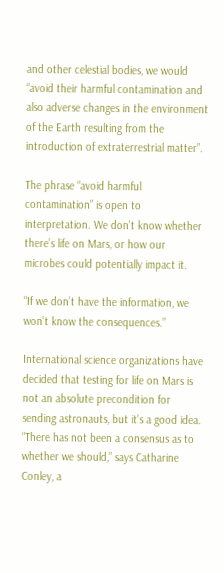and other celestial bodies, we would “avoid their harmful contamination and also adverse changes in the environment of the Earth resulting from the introduction of extraterrestrial matter”.

The phrase “avoid harmful contamination” is open to interpretation. We don’t know whether there’s life on Mars, or how our microbes could potentially impact it.

“If we don’t have the information, we won’t know the consequences.”

International science organizations have decided that testing for life on Mars is not an absolute precondition for sending astronauts, but it’s a good idea. “There has not been a consensus as to whether we should,” says Catharine Conley, a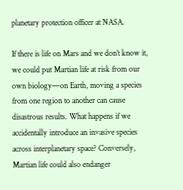planetary protection officer at NASA.

If there is life on Mars and we don’t know it, we could put Martian life at risk from our own biology—on Earth, moving a species from one region to another can cause disastrous results. What happens if we accidentally introduce an invasive species across interplanetary space? Conversely, Martian life could also endanger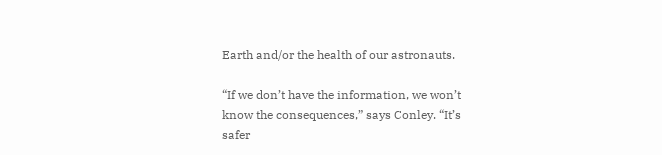Earth and/or the health of our astronauts.

“If we don’t have the information, we won’t know the consequences,” says Conley. “It’s safer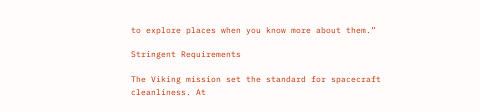to explore places when you know more about them.”

Stringent Requirements

The Viking mission set the standard for spacecraft cleanliness. At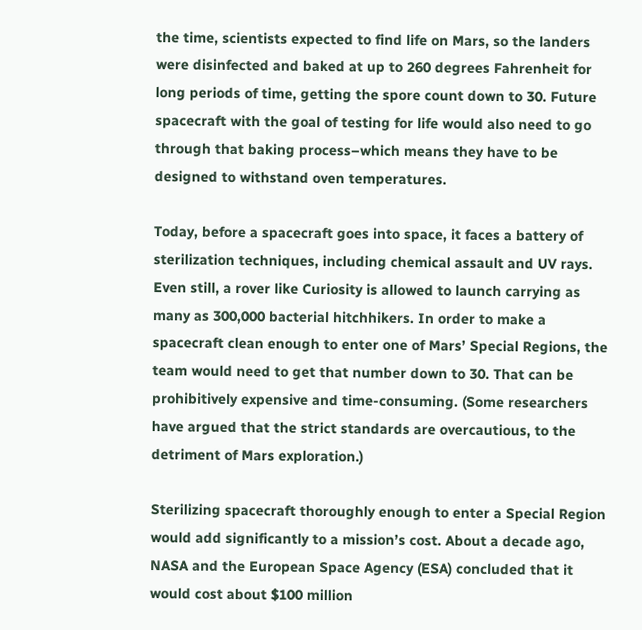the time, scientists expected to find life on Mars, so the landers were disinfected and baked at up to 260 degrees Fahrenheit for long periods of time, getting the spore count down to 30. Future spacecraft with the goal of testing for life would also need to go through that baking process–which means they have to be designed to withstand oven temperatures.

Today, before a spacecraft goes into space, it faces a battery of sterilization techniques, including chemical assault and UV rays. Even still, a rover like Curiosity is allowed to launch carrying as many as 300,000 bacterial hitchhikers. In order to make a spacecraft clean enough to enter one of Mars’ Special Regions, the team would need to get that number down to 30. That can be prohibitively expensive and time-consuming. (Some researchers have argued that the strict standards are overcautious, to the detriment of Mars exploration.)

Sterilizing spacecraft thoroughly enough to enter a Special Region would add significantly to a mission’s cost. About a decade ago, NASA and the European Space Agency (ESA) concluded that it would cost about $100 million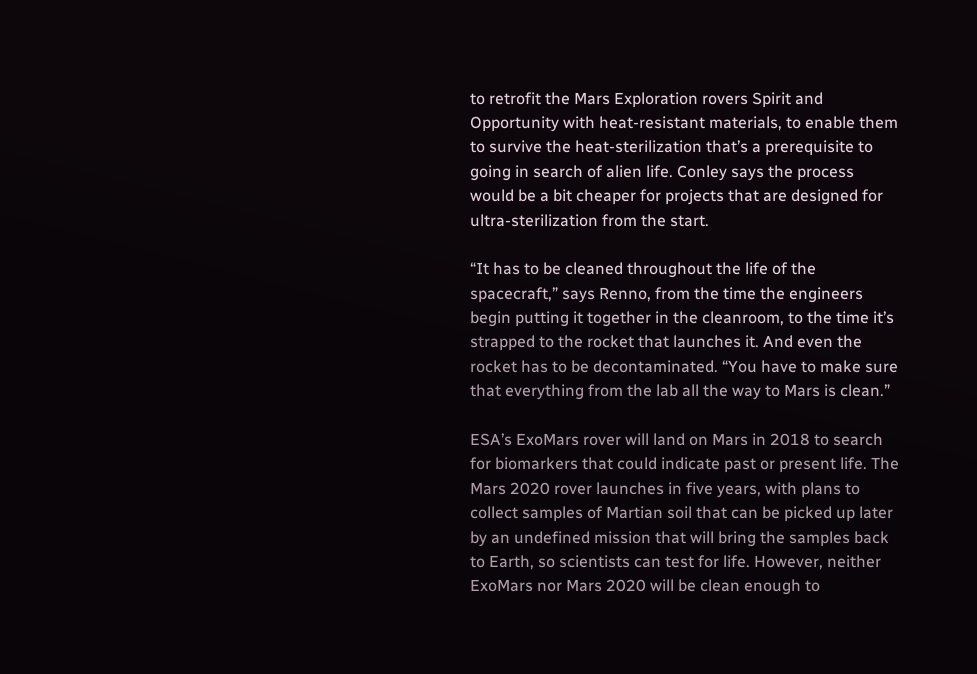to retrofit the Mars Exploration rovers Spirit and Opportunity with heat-resistant materials, to enable them to survive the heat-sterilization that’s a prerequisite to going in search of alien life. Conley says the process would be a bit cheaper for projects that are designed for ultra-sterilization from the start.

“It has to be cleaned throughout the life of the spacecraft,” says Renno, from the time the engineers begin putting it together in the cleanroom, to the time it’s strapped to the rocket that launches it. And even the rocket has to be decontaminated. “You have to make sure that everything from the lab all the way to Mars is clean.”

ESA’s ExoMars rover will land on Mars in 2018 to search for biomarkers that could indicate past or present life. The Mars 2020 rover launches in five years, with plans to collect samples of Martian soil that can be picked up later by an undefined mission that will bring the samples back to Earth, so scientists can test for life. However, neither ExoMars nor Mars 2020 will be clean enough to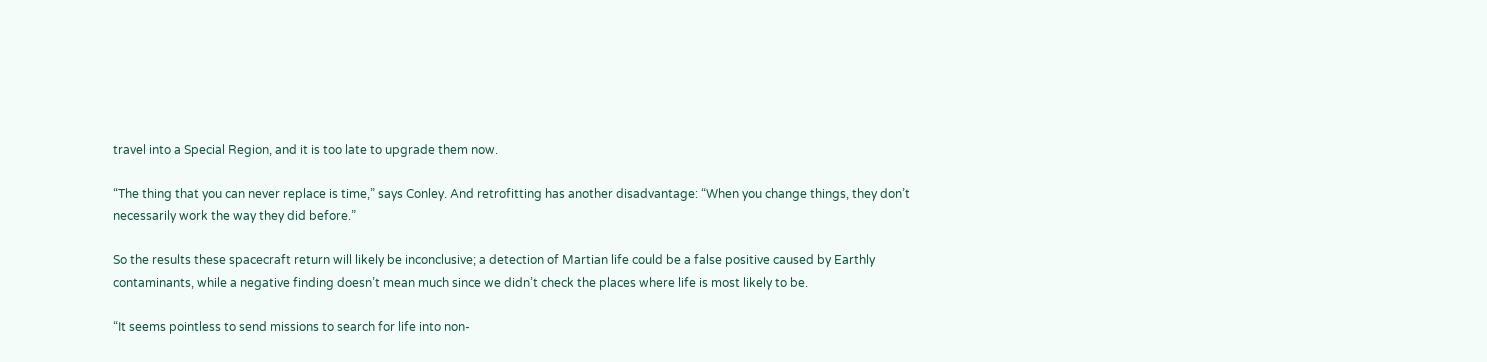travel into a Special Region, and it is too late to upgrade them now.

“The thing that you can never replace is time,” says Conley. And retrofitting has another disadvantage: “When you change things, they don’t necessarily work the way they did before.”

So the results these spacecraft return will likely be inconclusive; a detection of Martian life could be a false positive caused by Earthly contaminants, while a negative finding doesn’t mean much since we didn’t check the places where life is most likely to be.

“It seems pointless to send missions to search for life into non-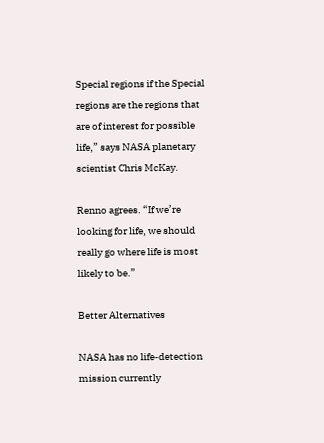Special regions if the Special regions are the regions that are of interest for possible life,” says NASA planetary scientist Chris McKay.

Renno agrees. “If we’re looking for life, we should really go where life is most likely to be.”

Better Alternatives

NASA has no life-detection mission currently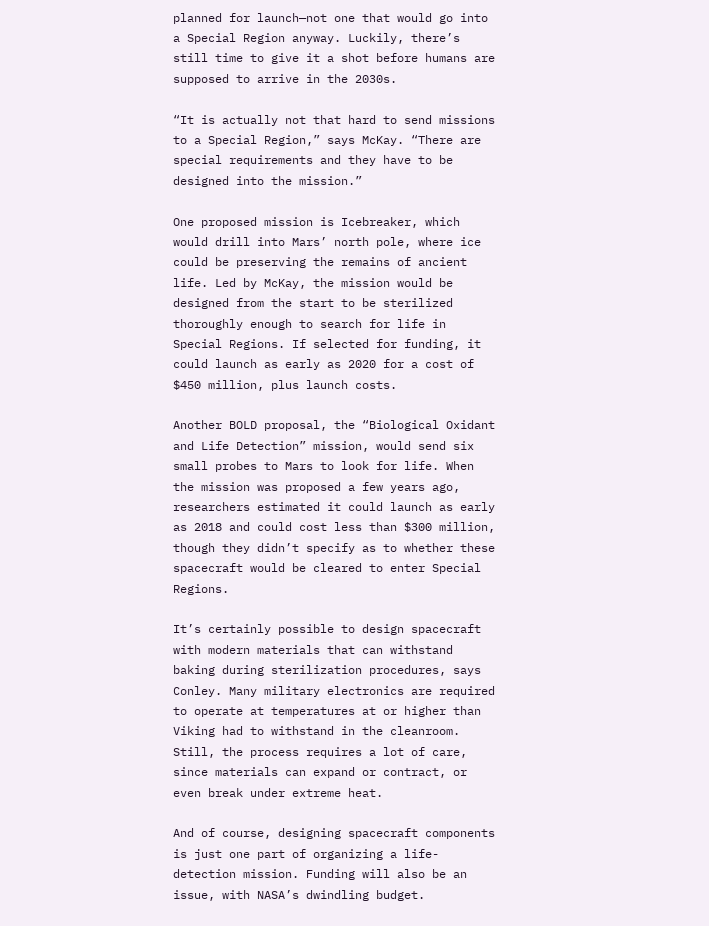planned for launch—not one that would go into a Special Region anyway. Luckily, there’s still time to give it a shot before humans are supposed to arrive in the 2030s.

“It is actually not that hard to send missions to a Special Region,” says McKay. “There are special requirements and they have to be designed into the mission.”

One proposed mission is Icebreaker, which would drill into Mars’ north pole, where ice could be preserving the remains of ancient life. Led by McKay, the mission would be designed from the start to be sterilized thoroughly enough to search for life in Special Regions. If selected for funding, it could launch as early as 2020 for a cost of $450 million, plus launch costs.

Another BOLD proposal, the “Biological Oxidant and Life Detection” mission, would send six small probes to Mars to look for life. When the mission was proposed a few years ago, researchers estimated it could launch as early as 2018 and could cost less than $300 million, though they didn’t specify as to whether these spacecraft would be cleared to enter Special Regions.

It’s certainly possible to design spacecraft with modern materials that can withstand baking during sterilization procedures, says Conley. Many military electronics are required to operate at temperatures at or higher than Viking had to withstand in the cleanroom. Still, the process requires a lot of care, since materials can expand or contract, or even break under extreme heat.

And of course, designing spacecraft components is just one part of organizing a life-detection mission. Funding will also be an issue, with NASA’s dwindling budget.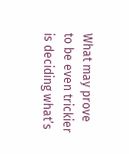What may prove to be even trickier is deciding what’s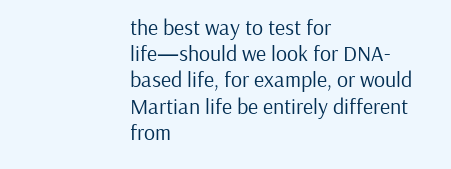the best way to test for life—should we look for DNA-based life, for example, or would Martian life be entirely different from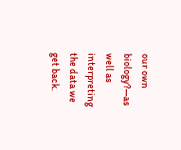our own biology?—as well as interpreting the data we get back.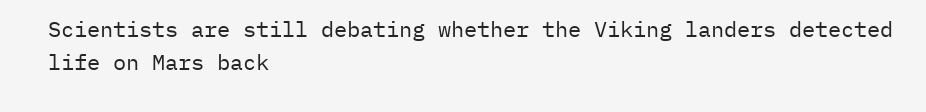Scientists are still debating whether the Viking landers detected life on Mars back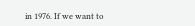in 1976. If we want to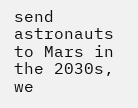send astronauts to Mars in the 2030s, we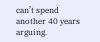can’t spend another 40 years arguing.